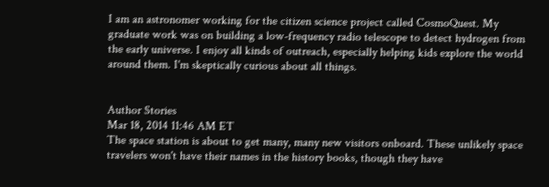I am an astronomer working for the citizen science project called CosmoQuest. My graduate work was on building a low-frequency radio telescope to detect hydrogen from the early universe. I enjoy all kinds of outreach, especially helping kids explore the world around them. I'm skeptically curious about all things.


Author Stories
Mar 18, 2014 11:46 AM ET
The space station is about to get many, many new visitors onboard. These unlikely space travelers won't have their names in the history books, though they have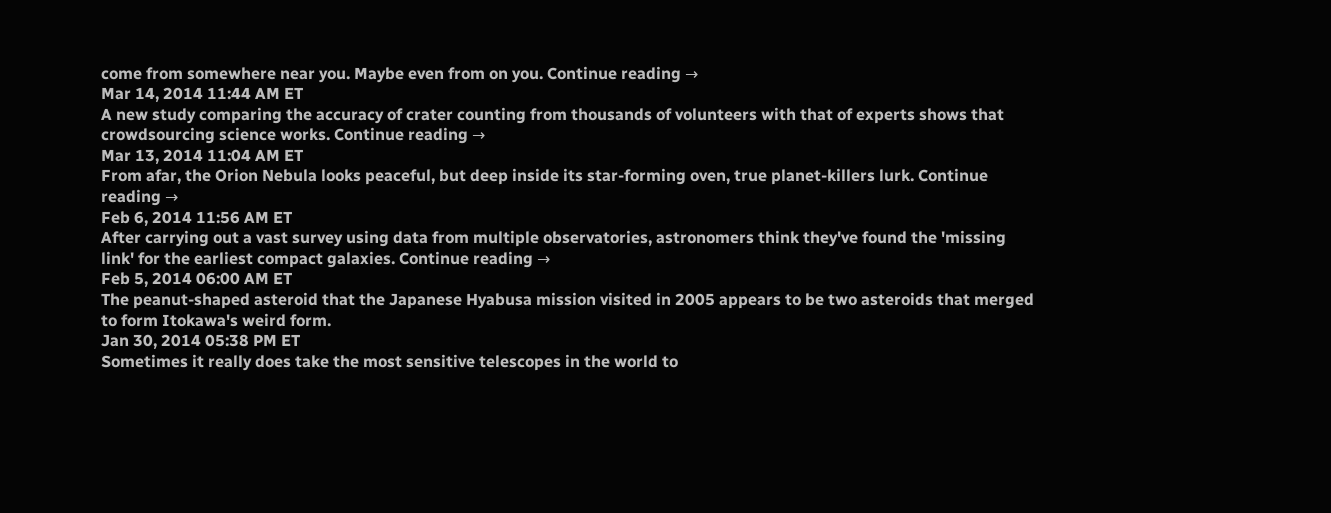come from somewhere near you. Maybe even from on you. Continue reading →
Mar 14, 2014 11:44 AM ET
A new study comparing the accuracy of crater counting from thousands of volunteers with that of experts shows that crowdsourcing science works. Continue reading →
Mar 13, 2014 11:04 AM ET
From afar, the Orion Nebula looks peaceful, but deep inside its star-forming oven, true planet-killers lurk. Continue reading →
Feb 6, 2014 11:56 AM ET
After carrying out a vast survey using data from multiple observatories, astronomers think they've found the 'missing link' for the earliest compact galaxies. Continue reading →
Feb 5, 2014 06:00 AM ET
The peanut-shaped asteroid that the Japanese Hyabusa mission visited in 2005 appears to be two asteroids that merged to form Itokawa's weird form.
Jan 30, 2014 05:38 PM ET
Sometimes it really does take the most sensitive telescopes in the world to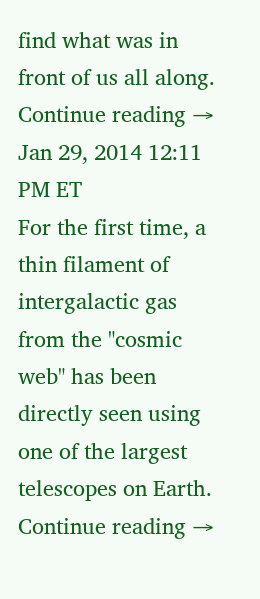find what was in front of us all along. Continue reading →
Jan 29, 2014 12:11 PM ET
For the first time, a thin filament of intergalactic gas from the "cosmic web" has been directly seen using one of the largest telescopes on Earth. Continue reading →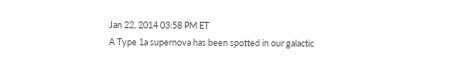Jan 22, 2014 03:58 PM ET
A Type 1a supernova has been spotted in our galactic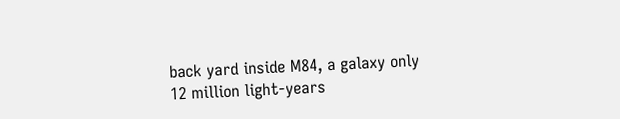back yard inside M84, a galaxy only 12 million light-years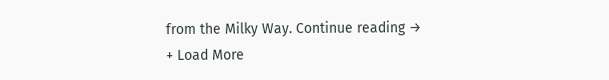from the Milky Way. Continue reading →
+ Load More